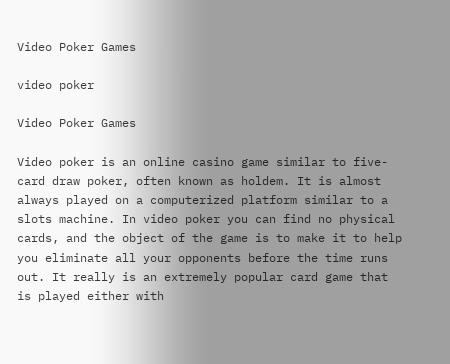Video Poker Games

video poker

Video Poker Games

Video poker is an online casino game similar to five-card draw poker, often known as holdem. It is almost always played on a computerized platform similar to a slots machine. In video poker you can find no physical cards, and the object of the game is to make it to help you eliminate all your opponents before the time runs out. It really is an extremely popular card game that is played either with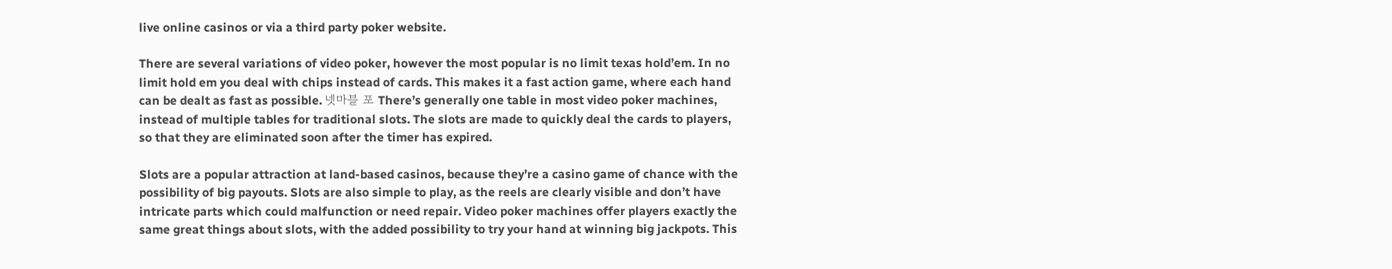live online casinos or via a third party poker website.

There are several variations of video poker, however the most popular is no limit texas hold’em. In no limit hold em you deal with chips instead of cards. This makes it a fast action game, where each hand can be dealt as fast as possible. 넷마블 포 There’s generally one table in most video poker machines, instead of multiple tables for traditional slots. The slots are made to quickly deal the cards to players, so that they are eliminated soon after the timer has expired.

Slots are a popular attraction at land-based casinos, because they’re a casino game of chance with the possibility of big payouts. Slots are also simple to play, as the reels are clearly visible and don’t have intricate parts which could malfunction or need repair. Video poker machines offer players exactly the same great things about slots, with the added possibility to try your hand at winning big jackpots. This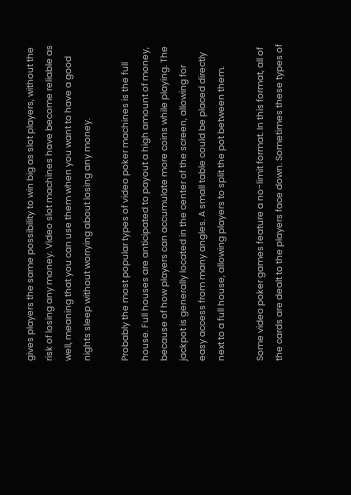gives players the same possibility to win big as slot players, without the risk of losing any money. Video slot machines have become reliable as well, meaning that you can use them when you want to have a good nights sleep without worrying about losing any money.

Probably the most popular types of video poker machines is the full house. Full houses are anticipated to payout a high amount of money, because of how players can accumulate more coins while playing. The jackpot is generally located in the center of the screen, allowing for easy access from many angles. A small table could be placed directly next to a full house, allowing players to split the pot between them.

Some video poker games feature a no-limit format. In this format, all of the cards are dealt to the players face down. Sometimes these types of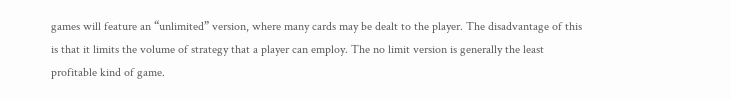games will feature an “unlimited” version, where many cards may be dealt to the player. The disadvantage of this is that it limits the volume of strategy that a player can employ. The no limit version is generally the least profitable kind of game.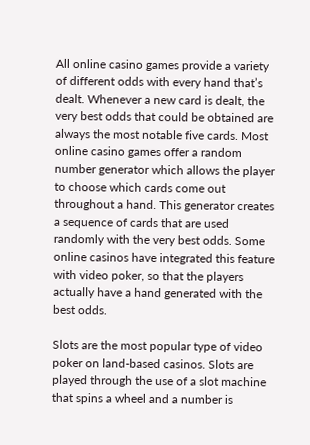All online casino games provide a variety of different odds with every hand that’s dealt. Whenever a new card is dealt, the very best odds that could be obtained are always the most notable five cards. Most online casino games offer a random number generator which allows the player to choose which cards come out throughout a hand. This generator creates a sequence of cards that are used randomly with the very best odds. Some online casinos have integrated this feature with video poker, so that the players actually have a hand generated with the best odds.

Slots are the most popular type of video poker on land-based casinos. Slots are played through the use of a slot machine that spins a wheel and a number is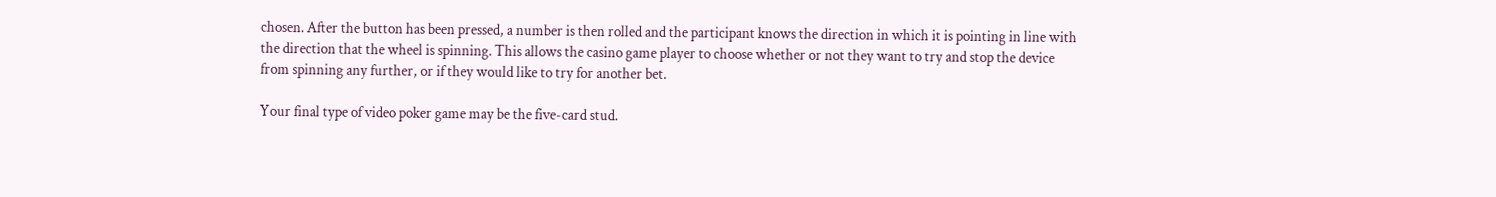chosen. After the button has been pressed, a number is then rolled and the participant knows the direction in which it is pointing in line with the direction that the wheel is spinning. This allows the casino game player to choose whether or not they want to try and stop the device from spinning any further, or if they would like to try for another bet.

Your final type of video poker game may be the five-card stud.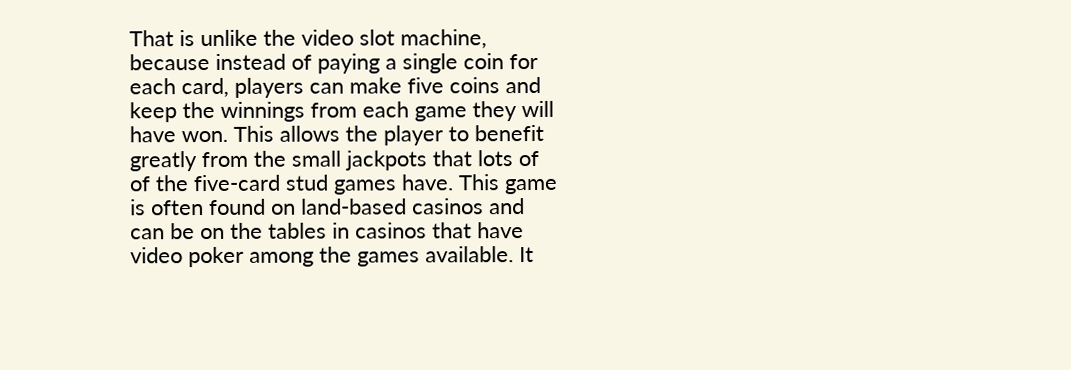That is unlike the video slot machine, because instead of paying a single coin for each card, players can make five coins and keep the winnings from each game they will have won. This allows the player to benefit greatly from the small jackpots that lots of of the five-card stud games have. This game is often found on land-based casinos and can be on the tables in casinos that have video poker among the games available. It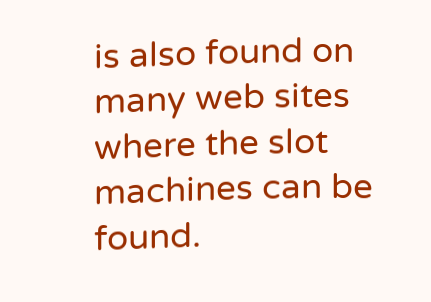is also found on many web sites where the slot machines can be found.